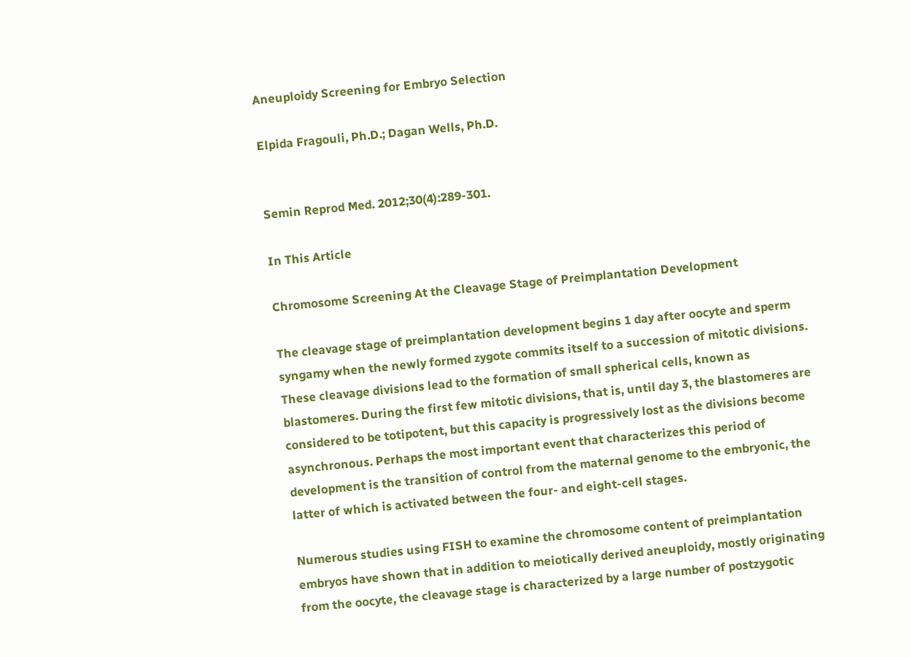Aneuploidy Screening for Embryo Selection

Elpida Fragouli, Ph.D.; Dagan Wells, Ph.D.


Semin Reprod Med. 2012;30(4):289-301.

In This Article

Chromosome Screening At the Cleavage Stage of Preimplantation Development

The cleavage stage of preimplantation development begins 1 day after oocyte and sperm syngamy when the newly formed zygote commits itself to a succession of mitotic divisions. These cleavage divisions lead to the formation of small spherical cells, known as blastomeres. During the first few mitotic divisions, that is, until day 3, the blastomeres are considered to be totipotent, but this capacity is progressively lost as the divisions become asynchronous. Perhaps the most important event that characterizes this period of development is the transition of control from the maternal genome to the embryonic, the latter of which is activated between the four- and eight-cell stages.

Numerous studies using FISH to examine the chromosome content of preimplantation embryos have shown that in addition to meiotically derived aneuploidy, mostly originating from the oocyte, the cleavage stage is characterized by a large number of postzygotic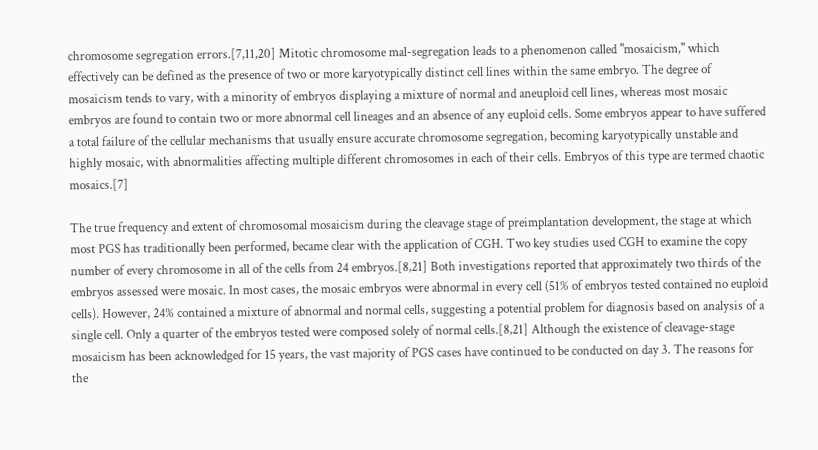chromosome segregation errors.[7,11,20] Mitotic chromosome mal-segregation leads to a phenomenon called "mosaicism," which effectively can be defined as the presence of two or more karyotypically distinct cell lines within the same embryo. The degree of mosaicism tends to vary, with a minority of embryos displaying a mixture of normal and aneuploid cell lines, whereas most mosaic embryos are found to contain two or more abnormal cell lineages and an absence of any euploid cells. Some embryos appear to have suffered a total failure of the cellular mechanisms that usually ensure accurate chromosome segregation, becoming karyotypically unstable and highly mosaic, with abnormalities affecting multiple different chromosomes in each of their cells. Embryos of this type are termed chaotic mosaics.[7]

The true frequency and extent of chromosomal mosaicism during the cleavage stage of preimplantation development, the stage at which most PGS has traditionally been performed, became clear with the application of CGH. Two key studies used CGH to examine the copy number of every chromosome in all of the cells from 24 embryos.[8,21] Both investigations reported that approximately two thirds of the embryos assessed were mosaic. In most cases, the mosaic embryos were abnormal in every cell (51% of embryos tested contained no euploid cells). However, 24% contained a mixture of abnormal and normal cells, suggesting a potential problem for diagnosis based on analysis of a single cell. Only a quarter of the embryos tested were composed solely of normal cells.[8,21] Although the existence of cleavage-stage mosaicism has been acknowledged for 15 years, the vast majority of PGS cases have continued to be conducted on day 3. The reasons for the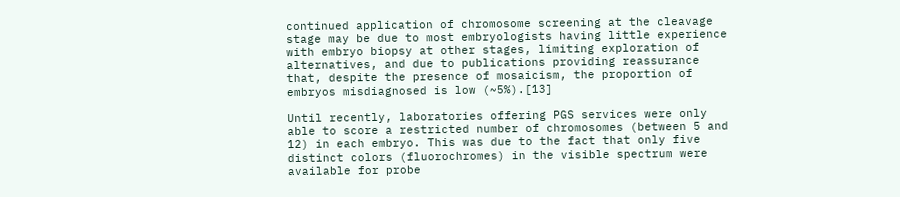continued application of chromosome screening at the cleavage stage may be due to most embryologists having little experience with embryo biopsy at other stages, limiting exploration of alternatives, and due to publications providing reassurance that, despite the presence of mosaicism, the proportion of embryos misdiagnosed is low (~5%).[13]

Until recently, laboratories offering PGS services were only able to score a restricted number of chromosomes (between 5 and 12) in each embryo. This was due to the fact that only five distinct colors (fluorochromes) in the visible spectrum were available for probe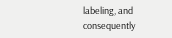labeling, and consequently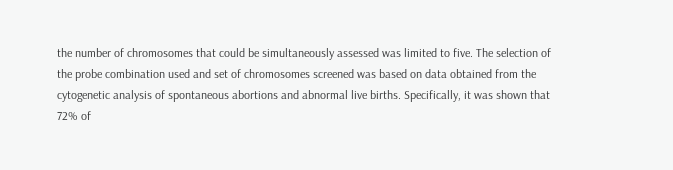the number of chromosomes that could be simultaneously assessed was limited to five. The selection of the probe combination used and set of chromosomes screened was based on data obtained from the cytogenetic analysis of spontaneous abortions and abnormal live births. Specifically, it was shown that 72% of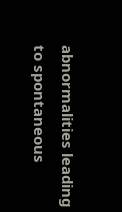abnormalities leading to spontaneous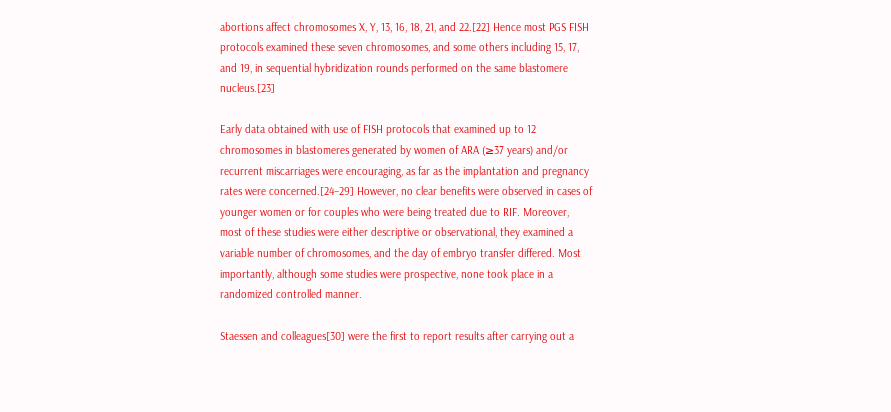abortions affect chromosomes X, Y, 13, 16, 18, 21, and 22.[22] Hence most PGS FISH protocols examined these seven chromosomes, and some others including 15, 17, and 19, in sequential hybridization rounds performed on the same blastomere nucleus.[23]

Early data obtained with use of FISH protocols that examined up to 12 chromosomes in blastomeres generated by women of ARA (≥37 years) and/or recurrent miscarriages were encouraging, as far as the implantation and pregnancy rates were concerned.[24–29] However, no clear benefits were observed in cases of younger women or for couples who were being treated due to RIF. Moreover, most of these studies were either descriptive or observational, they examined a variable number of chromosomes, and the day of embryo transfer differed. Most importantly, although some studies were prospective, none took place in a randomized controlled manner.

Staessen and colleagues[30] were the first to report results after carrying out a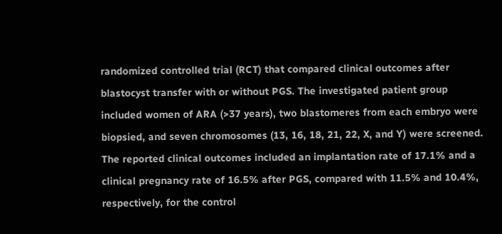randomized controlled trial (RCT) that compared clinical outcomes after blastocyst transfer with or without PGS. The investigated patient group included women of ARA (>37 years), two blastomeres from each embryo were biopsied, and seven chromosomes (13, 16, 18, 21, 22, X, and Y) were screened. The reported clinical outcomes included an implantation rate of 17.1% and a clinical pregnancy rate of 16.5% after PGS, compared with 11.5% and 10.4%, respectively, for the control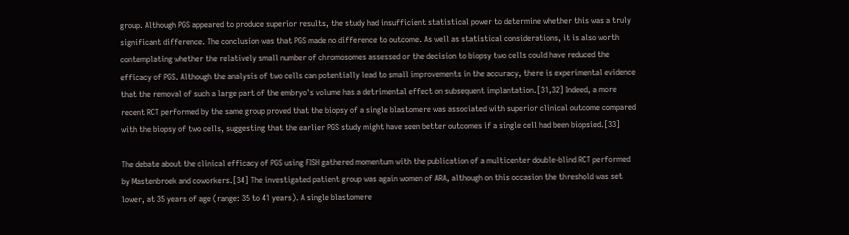group. Although PGS appeared to produce superior results, the study had insufficient statistical power to determine whether this was a truly significant difference. The conclusion was that PGS made no difference to outcome. As well as statistical considerations, it is also worth contemplating whether the relatively small number of chromosomes assessed or the decision to biopsy two cells could have reduced the efficacy of PGS. Although the analysis of two cells can potentially lead to small improvements in the accuracy, there is experimental evidence that the removal of such a large part of the embryo's volume has a detrimental effect on subsequent implantation.[31,32] Indeed, a more recent RCT performed by the same group proved that the biopsy of a single blastomere was associated with superior clinical outcome compared with the biopsy of two cells, suggesting that the earlier PGS study might have seen better outcomes if a single cell had been biopsied.[33]

The debate about the clinical efficacy of PGS using FISH gathered momentum with the publication of a multicenter double-blind RCT performed by Mastenbroek and coworkers.[34] The investigated patient group was again women of ARA, although on this occasion the threshold was set lower, at 35 years of age (range: 35 to 41 years). A single blastomere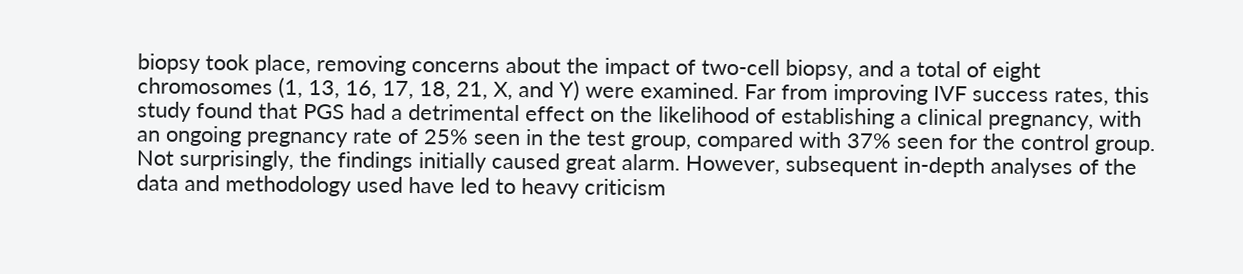biopsy took place, removing concerns about the impact of two-cell biopsy, and a total of eight chromosomes (1, 13, 16, 17, 18, 21, X, and Y) were examined. Far from improving IVF success rates, this study found that PGS had a detrimental effect on the likelihood of establishing a clinical pregnancy, with an ongoing pregnancy rate of 25% seen in the test group, compared with 37% seen for the control group. Not surprisingly, the findings initially caused great alarm. However, subsequent in-depth analyses of the data and methodology used have led to heavy criticism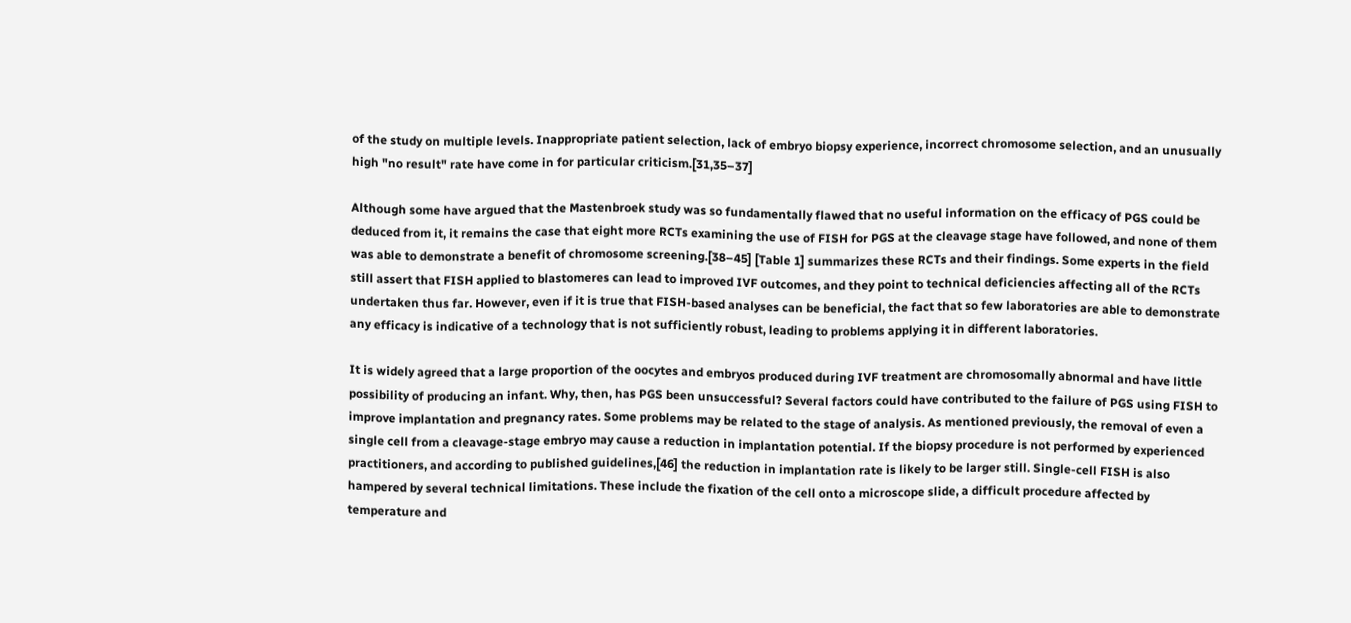of the study on multiple levels. Inappropriate patient selection, lack of embryo biopsy experience, incorrect chromosome selection, and an unusually high "no result" rate have come in for particular criticism.[31,35–37]

Although some have argued that the Mastenbroek study was so fundamentally flawed that no useful information on the efficacy of PGS could be deduced from it, it remains the case that eight more RCTs examining the use of FISH for PGS at the cleavage stage have followed, and none of them was able to demonstrate a benefit of chromosome screening.[38–45] [Table 1] summarizes these RCTs and their findings. Some experts in the field still assert that FISH applied to blastomeres can lead to improved IVF outcomes, and they point to technical deficiencies affecting all of the RCTs undertaken thus far. However, even if it is true that FISH-based analyses can be beneficial, the fact that so few laboratories are able to demonstrate any efficacy is indicative of a technology that is not sufficiently robust, leading to problems applying it in different laboratories.

It is widely agreed that a large proportion of the oocytes and embryos produced during IVF treatment are chromosomally abnormal and have little possibility of producing an infant. Why, then, has PGS been unsuccessful? Several factors could have contributed to the failure of PGS using FISH to improve implantation and pregnancy rates. Some problems may be related to the stage of analysis. As mentioned previously, the removal of even a single cell from a cleavage-stage embryo may cause a reduction in implantation potential. If the biopsy procedure is not performed by experienced practitioners, and according to published guidelines,[46] the reduction in implantation rate is likely to be larger still. Single-cell FISH is also hampered by several technical limitations. These include the fixation of the cell onto a microscope slide, a difficult procedure affected by temperature and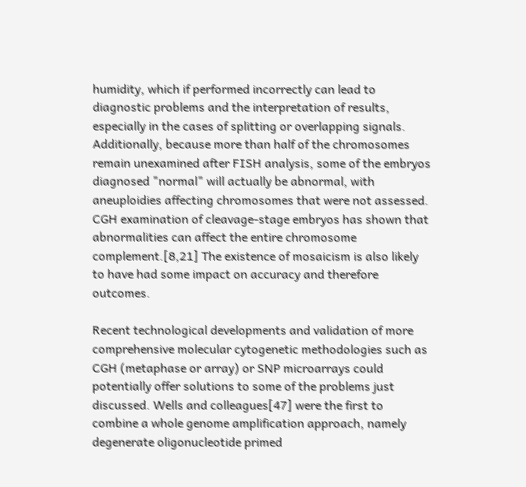humidity, which if performed incorrectly can lead to diagnostic problems and the interpretation of results, especially in the cases of splitting or overlapping signals. Additionally, because more than half of the chromosomes remain unexamined after FISH analysis, some of the embryos diagnosed "normal" will actually be abnormal, with aneuploidies affecting chromosomes that were not assessed. CGH examination of cleavage-stage embryos has shown that abnormalities can affect the entire chromosome complement.[8,21] The existence of mosaicism is also likely to have had some impact on accuracy and therefore outcomes.

Recent technological developments and validation of more comprehensive molecular cytogenetic methodologies such as CGH (metaphase or array) or SNP microarrays could potentially offer solutions to some of the problems just discussed. Wells and colleagues[47] were the first to combine a whole genome amplification approach, namely degenerate oligonucleotide primed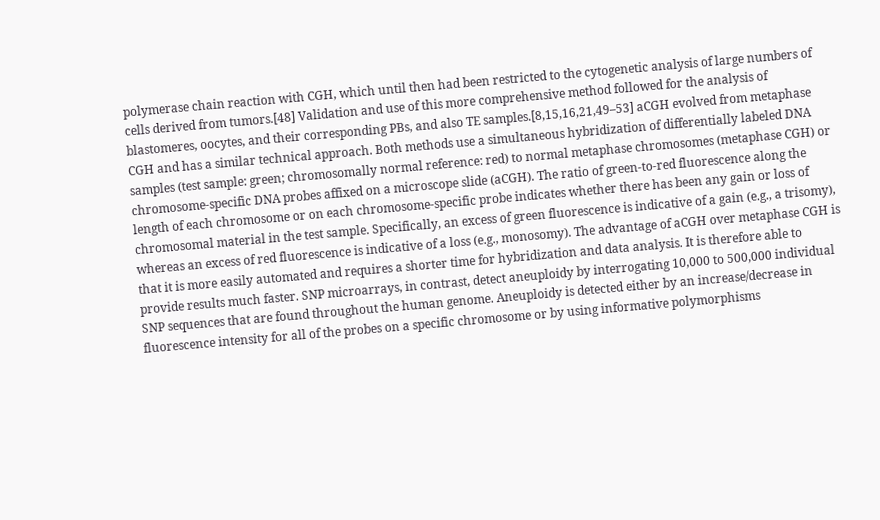polymerase chain reaction with CGH, which until then had been restricted to the cytogenetic analysis of large numbers of cells derived from tumors.[48] Validation and use of this more comprehensive method followed for the analysis of blastomeres, oocytes, and their corresponding PBs, and also TE samples.[8,15,16,21,49–53] aCGH evolved from metaphase CGH and has a similar technical approach. Both methods use a simultaneous hybridization of differentially labeled DNA samples (test sample: green; chromosomally normal reference: red) to normal metaphase chromosomes (metaphase CGH) or chromosome-specific DNA probes affixed on a microscope slide (aCGH). The ratio of green-to-red fluorescence along the length of each chromosome or on each chromosome-specific probe indicates whether there has been any gain or loss of chromosomal material in the test sample. Specifically, an excess of green fluorescence is indicative of a gain (e.g., a trisomy), whereas an excess of red fluorescence is indicative of a loss (e.g., monosomy). The advantage of aCGH over metaphase CGH is that it is more easily automated and requires a shorter time for hybridization and data analysis. It is therefore able to provide results much faster. SNP microarrays, in contrast, detect aneuploidy by interrogating 10,000 to 500,000 individual SNP sequences that are found throughout the human genome. Aneuploidy is detected either by an increase/decrease in fluorescence intensity for all of the probes on a specific chromosome or by using informative polymorphisms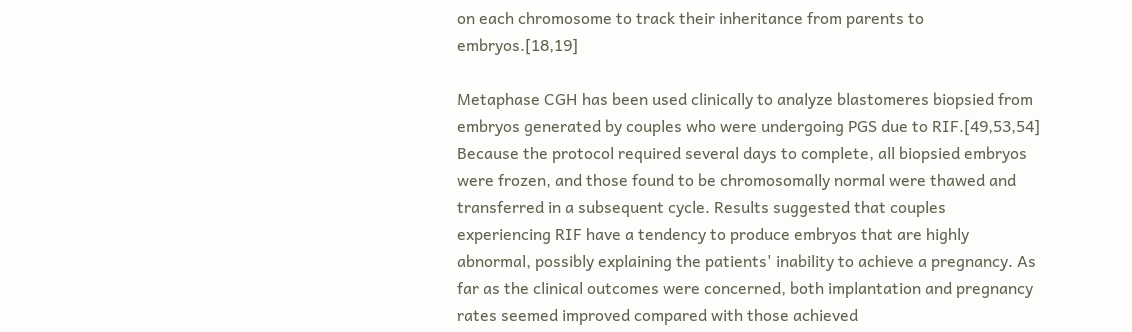on each chromosome to track their inheritance from parents to embryos.[18,19]

Metaphase CGH has been used clinically to analyze blastomeres biopsied from embryos generated by couples who were undergoing PGS due to RIF.[49,53,54] Because the protocol required several days to complete, all biopsied embryos were frozen, and those found to be chromosomally normal were thawed and transferred in a subsequent cycle. Results suggested that couples experiencing RIF have a tendency to produce embryos that are highly abnormal, possibly explaining the patients' inability to achieve a pregnancy. As far as the clinical outcomes were concerned, both implantation and pregnancy rates seemed improved compared with those achieved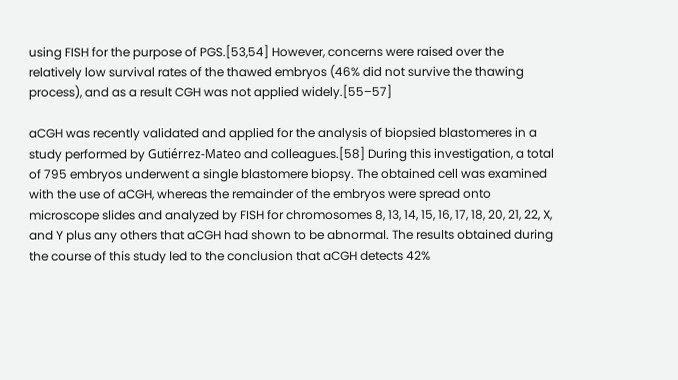using FISH for the purpose of PGS.[53,54] However, concerns were raised over the relatively low survival rates of the thawed embryos (46% did not survive the thawing process), and as a result CGH was not applied widely.[55–57]

aCGH was recently validated and applied for the analysis of biopsied blastomeres in a study performed by Gutiérrez-Mateo and colleagues.[58] During this investigation, a total of 795 embryos underwent a single blastomere biopsy. The obtained cell was examined with the use of aCGH, whereas the remainder of the embryos were spread onto microscope slides and analyzed by FISH for chromosomes 8, 13, 14, 15, 16, 17, 18, 20, 21, 22, X, and Y plus any others that aCGH had shown to be abnormal. The results obtained during the course of this study led to the conclusion that aCGH detects 42%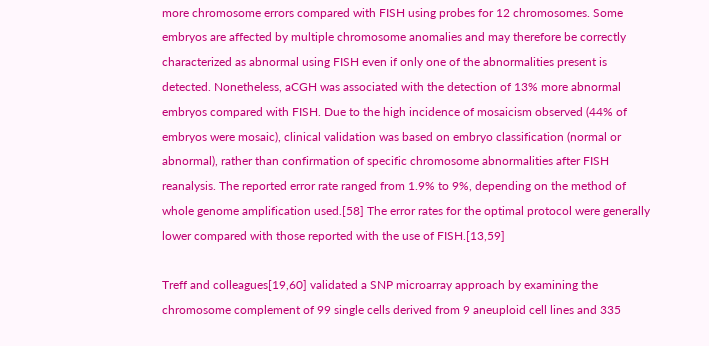more chromosome errors compared with FISH using probes for 12 chromosomes. Some embryos are affected by multiple chromosome anomalies and may therefore be correctly characterized as abnormal using FISH even if only one of the abnormalities present is detected. Nonetheless, aCGH was associated with the detection of 13% more abnormal embryos compared with FISH. Due to the high incidence of mosaicism observed (44% of embryos were mosaic), clinical validation was based on embryo classification (normal or abnormal), rather than confirmation of specific chromosome abnormalities after FISH reanalysis. The reported error rate ranged from 1.9% to 9%, depending on the method of whole genome amplification used.[58] The error rates for the optimal protocol were generally lower compared with those reported with the use of FISH.[13,59]

Treff and colleagues[19,60] validated a SNP microarray approach by examining the chromosome complement of 99 single cells derived from 9 aneuploid cell lines and 335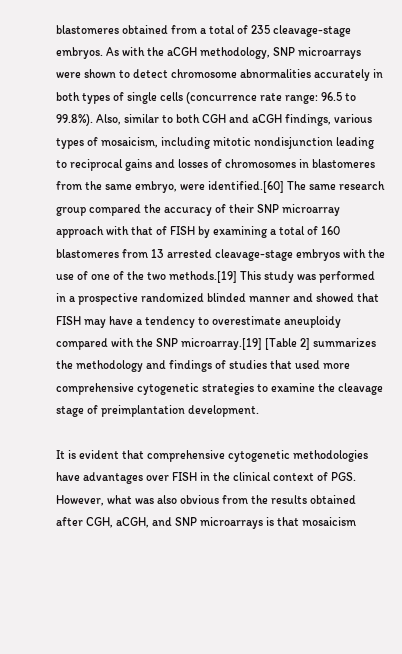blastomeres obtained from a total of 235 cleavage-stage embryos. As with the aCGH methodology, SNP microarrays were shown to detect chromosome abnormalities accurately in both types of single cells (concurrence rate range: 96.5 to 99.8%). Also, similar to both CGH and aCGH findings, various types of mosaicism, including mitotic nondisjunction leading to reciprocal gains and losses of chromosomes in blastomeres from the same embryo, were identified.[60] The same research group compared the accuracy of their SNP microarray approach with that of FISH by examining a total of 160 blastomeres from 13 arrested cleavage-stage embryos with the use of one of the two methods.[19] This study was performed in a prospective randomized blinded manner and showed that FISH may have a tendency to overestimate aneuploidy compared with the SNP microarray.[19] [Table 2] summarizes the methodology and findings of studies that used more comprehensive cytogenetic strategies to examine the cleavage stage of preimplantation development.

It is evident that comprehensive cytogenetic methodologies have advantages over FISH in the clinical context of PGS. However, what was also obvious from the results obtained after CGH, aCGH, and SNP microarrays is that mosaicism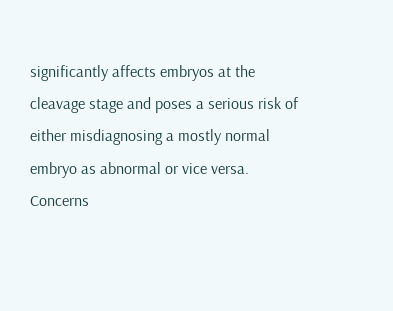significantly affects embryos at the cleavage stage and poses a serious risk of either misdiagnosing a mostly normal embryo as abnormal or vice versa. Concerns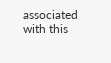associated with this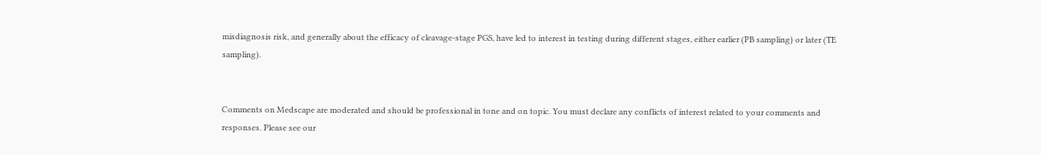misdiagnosis risk, and generally about the efficacy of cleavage-stage PGS, have led to interest in testing during different stages, either earlier (PB sampling) or later (TE sampling).


Comments on Medscape are moderated and should be professional in tone and on topic. You must declare any conflicts of interest related to your comments and responses. Please see our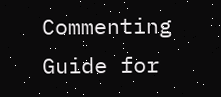Commenting Guide for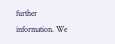further information. We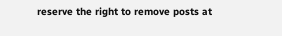reserve the right to remove posts at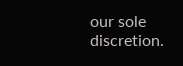our sole discretion.